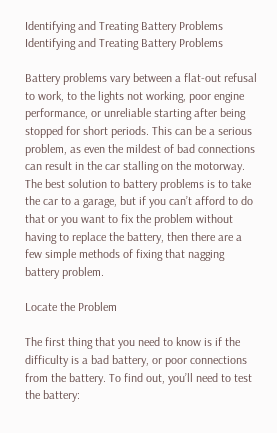Identifying and Treating Battery Problems Identifying and Treating Battery Problems

Battery problems vary between a flat-out refusal to work, to the lights not working, poor engine performance, or unreliable starting after being stopped for short periods. This can be a serious problem, as even the mildest of bad connections can result in the car stalling on the motorway. The best solution to battery problems is to take the car to a garage, but if you can’t afford to do that or you want to fix the problem without having to replace the battery, then there are a few simple methods of fixing that nagging battery problem.

Locate the Problem

The first thing that you need to know is if the difficulty is a bad battery, or poor connections from the battery. To find out, you’ll need to test the battery: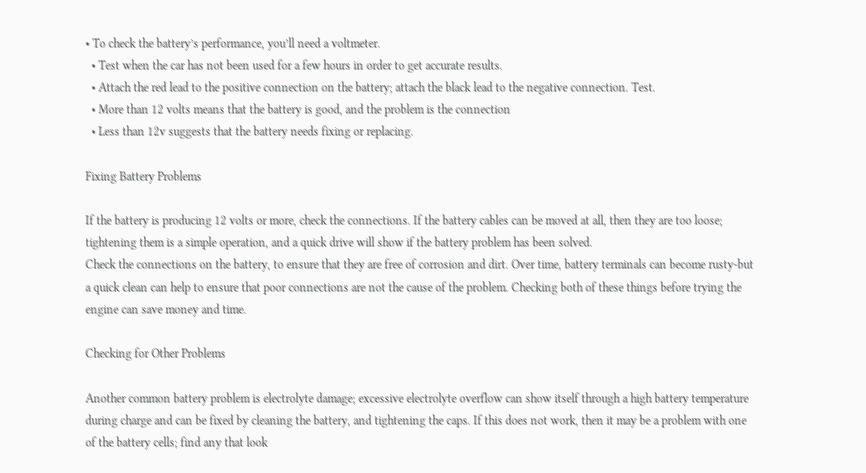• To check the battery’s performance, you’ll need a voltmeter.
  • Test when the car has not been used for a few hours in order to get accurate results.
  • Attach the red lead to the positive connection on the battery; attach the black lead to the negative connection. Test.
  • More than 12 volts means that the battery is good, and the problem is the connection
  • Less than 12v suggests that the battery needs fixing or replacing.

Fixing Battery Problems

If the battery is producing 12 volts or more, check the connections. If the battery cables can be moved at all, then they are too loose; tightening them is a simple operation, and a quick drive will show if the battery problem has been solved.
Check the connections on the battery, to ensure that they are free of corrosion and dirt. Over time, battery terminals can become rusty-but a quick clean can help to ensure that poor connections are not the cause of the problem. Checking both of these things before trying the engine can save money and time.

Checking for Other Problems

Another common battery problem is electrolyte damage; excessive electrolyte overflow can show itself through a high battery temperature during charge and can be fixed by cleaning the battery, and tightening the caps. If this does not work, then it may be a problem with one of the battery cells; find any that look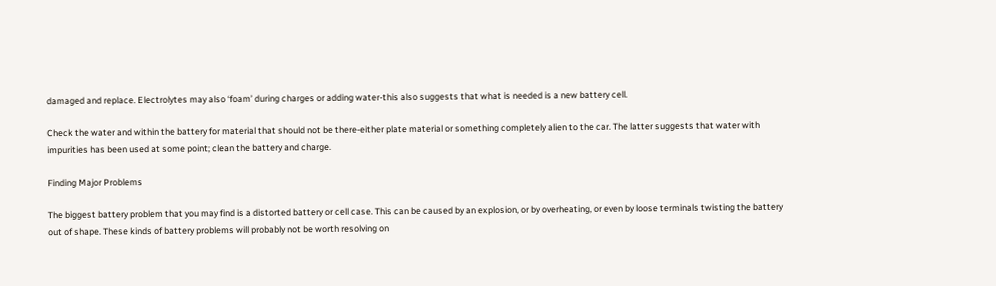damaged and replace. Electrolytes may also ‘foam’ during charges or adding water-this also suggests that what is needed is a new battery cell.

Check the water and within the battery for material that should not be there-either plate material or something completely alien to the car. The latter suggests that water with impurities has been used at some point; clean the battery and charge.

Finding Major Problems

The biggest battery problem that you may find is a distorted battery or cell case. This can be caused by an explosion, or by overheating, or even by loose terminals twisting the battery out of shape. These kinds of battery problems will probably not be worth resolving on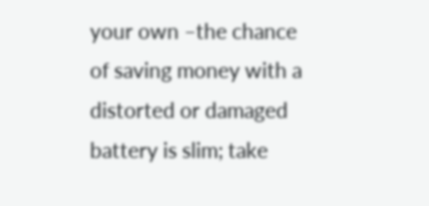your own –the chance of saving money with a distorted or damaged battery is slim; take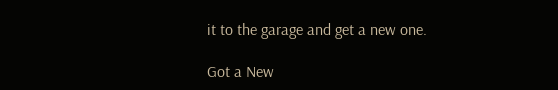it to the garage and get a new one.

Got a New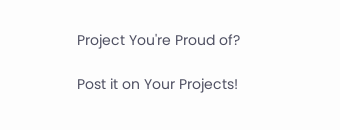Project You're Proud of?

Post it on Your Projects!